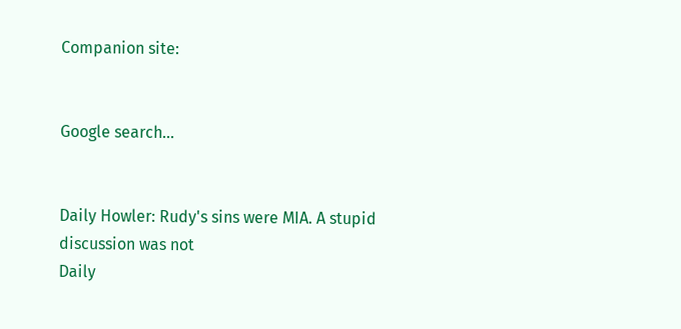Companion site:


Google search...


Daily Howler: Rudy's sins were MIA. A stupid discussion was not
Daily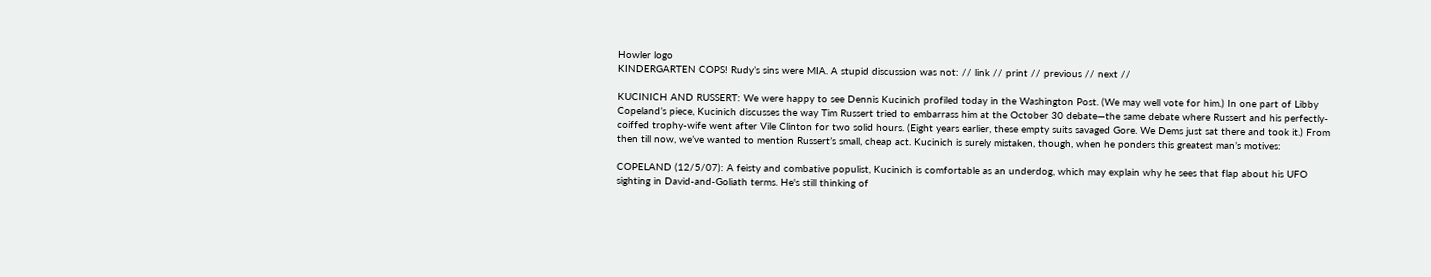Howler logo
KINDERGARTEN COPS! Rudy’s sins were MIA. A stupid discussion was not: // link // print // previous // next //

KUCINICH AND RUSSERT: We were happy to see Dennis Kucinich profiled today in the Washington Post. (We may well vote for him.) In one part of Libby Copeland’s piece, Kucinich discusses the way Tim Russert tried to embarrass him at the October 30 debate—the same debate where Russert and his perfectly-coiffed trophy-wife went after Vile Clinton for two solid hours. (Eight years earlier, these empty suits savaged Gore. We Dems just sat there and took it.) From then till now, we’ve wanted to mention Russert’s small, cheap act. Kucinich is surely mistaken, though, when he ponders this greatest man’s motives:

COPELAND (12/5/07): A feisty and combative populist, Kucinich is comfortable as an underdog, which may explain why he sees that flap about his UFO sighting in David-and-Goliath terms. He's still thinking of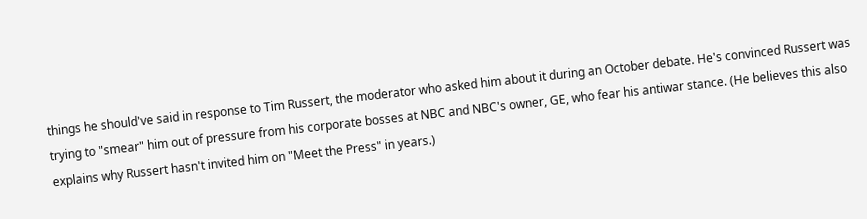things he should've said in response to Tim Russert, the moderator who asked him about it during an October debate. He's convinced Russert was trying to "smear" him out of pressure from his corporate bosses at NBC and NBC's owner, GE, who fear his antiwar stance. (He believes this also explains why Russert hasn't invited him on "Meet the Press" in years.)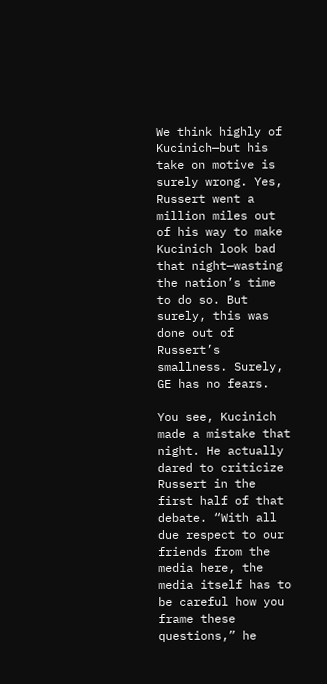We think highly of Kucinich—but his take on motive is surely wrong. Yes, Russert went a million miles out of his way to make Kucinich look bad that night—wasting the nation’s time to do so. But surely, this was done out of Russert’s smallness. Surely, GE has no fears.

You see, Kucinich made a mistake that night. He actually dared to criticize Russert in the first half of that debate. “With all due respect to our friends from the media here, the media itself has to be careful how you frame these questions,” he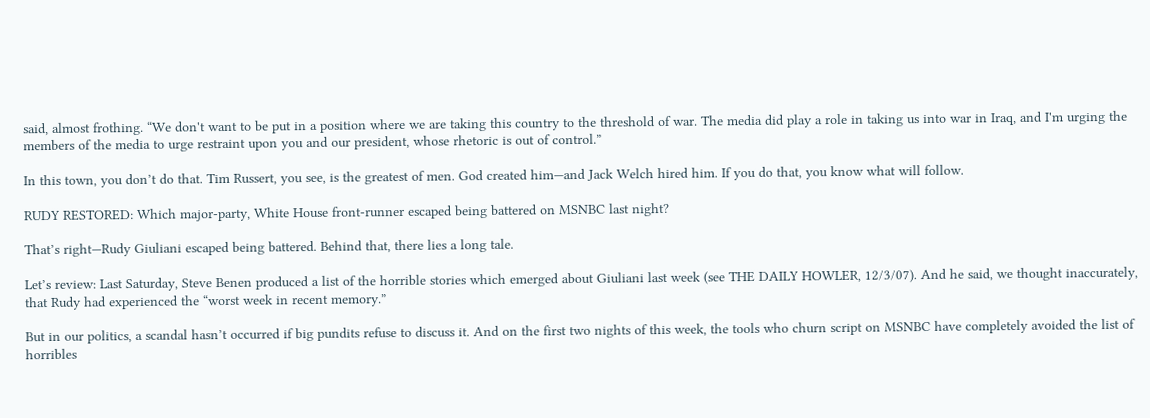said, almost frothing. “We don't want to be put in a position where we are taking this country to the threshold of war. The media did play a role in taking us into war in Iraq, and I'm urging the members of the media to urge restraint upon you and our president, whose rhetoric is out of control.”

In this town, you don’t do that. Tim Russert, you see, is the greatest of men. God created him—and Jack Welch hired him. If you do that, you know what will follow.

RUDY RESTORED: Which major-party, White House front-runner escaped being battered on MSNBC last night?

That’s right—Rudy Giuliani escaped being battered. Behind that, there lies a long tale.

Let’s review: Last Saturday, Steve Benen produced a list of the horrible stories which emerged about Giuliani last week (see THE DAILY HOWLER, 12/3/07). And he said, we thought inaccurately, that Rudy had experienced the “worst week in recent memory.”

But in our politics, a scandal hasn’t occurred if big pundits refuse to discuss it. And on the first two nights of this week, the tools who churn script on MSNBC have completely avoided the list of horribles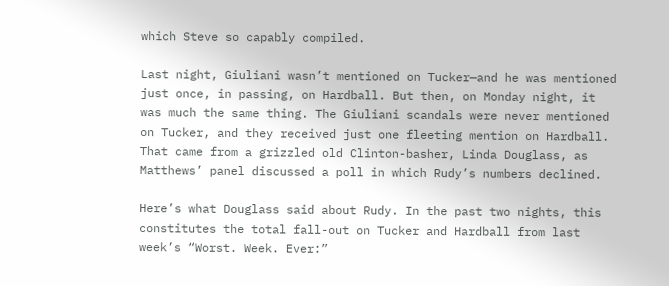which Steve so capably compiled.

Last night, Giuliani wasn’t mentioned on Tucker—and he was mentioned just once, in passing, on Hardball. But then, on Monday night, it was much the same thing. The Giuliani scandals were never mentioned on Tucker, and they received just one fleeting mention on Hardball. That came from a grizzled old Clinton-basher, Linda Douglass, as Matthews’ panel discussed a poll in which Rudy’s numbers declined.

Here’s what Douglass said about Rudy. In the past two nights, this constitutes the total fall-out on Tucker and Hardball from last week’s “Worst. Week. Ever:”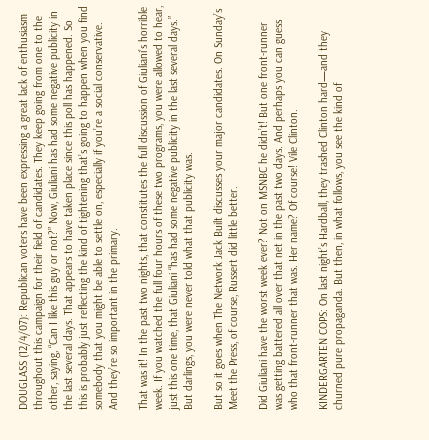DOUGLASS (12/4/07): Republican voters have been expressing a great lack of enthusiasm throughout this campaign for their field of candidates. They keep going from one to the other, saying, “Can I like this guy or not?” Now, Giuliani has had some negative publicity in the last several days. That appears to have taken place since this poll has happened. So this is probably just reflecting the kind of tightening that’s going to happen when you find somebody that you might be able to settle on, especially if you’re a social conservative. And they’re so important in the primary.

That was it! In the past two nights, that constitutes the full discussion of Giuliani’s horrible week. If you watched the full four hours of these two programs, you were allowed to hear, just this one time, that Giuliani “has had some negative publicity in the last several days.” But darlings, you were never told what that publicity was.

But so it goes when The Network Jack Built discusses your major candidates. On Sunday’s Meet the Press, of course, Russert did little better.

Did Giuliani have the worst week ever? Not on MSNBC he didn’t! But one front-runner was getting battered all over that net in the past two days. And perhaps you can guess who that front-runner that was. Her name? Of course! Vile Clinton.

KINDERGARTEN COPS: On last night’s Hardball, they trashed Clinton hard—and they churned pure propaganda. But then, in what follows, you see the kind of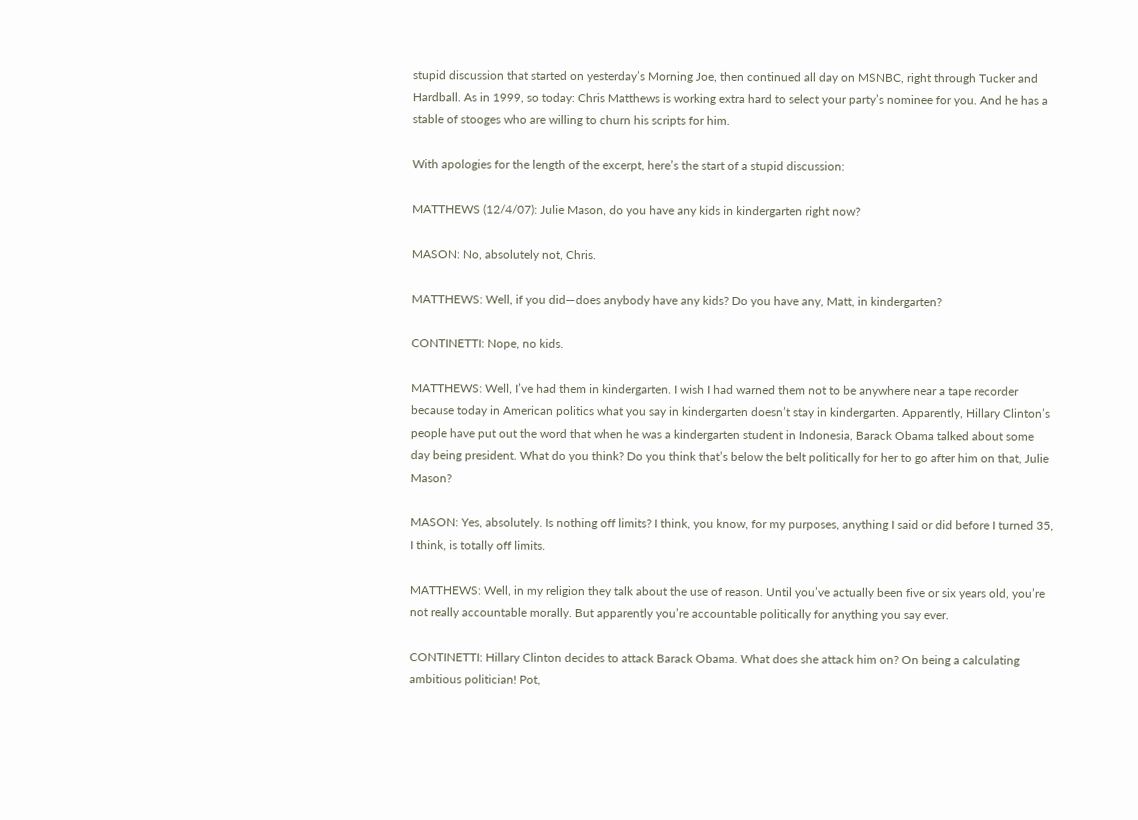stupid discussion that started on yesterday’s Morning Joe, then continued all day on MSNBC, right through Tucker and Hardball. As in 1999, so today: Chris Matthews is working extra hard to select your party’s nominee for you. And he has a stable of stooges who are willing to churn his scripts for him.

With apologies for the length of the excerpt, here’s the start of a stupid discussion:

MATTHEWS (12/4/07): Julie Mason, do you have any kids in kindergarten right now?

MASON: No, absolutely not, Chris.

MATTHEWS: Well, if you did—does anybody have any kids? Do you have any, Matt, in kindergarten?

CONTINETTI: Nope, no kids.

MATTHEWS: Well, I’ve had them in kindergarten. I wish I had warned them not to be anywhere near a tape recorder because today in American politics what you say in kindergarten doesn’t stay in kindergarten. Apparently, Hillary Clinton’s people have put out the word that when he was a kindergarten student in Indonesia, Barack Obama talked about some day being president. What do you think? Do you think that’s below the belt politically for her to go after him on that, Julie Mason?

MASON: Yes, absolutely. Is nothing off limits? I think, you know, for my purposes, anything I said or did before I turned 35, I think, is totally off limits.

MATTHEWS: Well, in my religion they talk about the use of reason. Until you’ve actually been five or six years old, you’re not really accountable morally. But apparently you’re accountable politically for anything you say ever.

CONTINETTI: Hillary Clinton decides to attack Barack Obama. What does she attack him on? On being a calculating ambitious politician! Pot,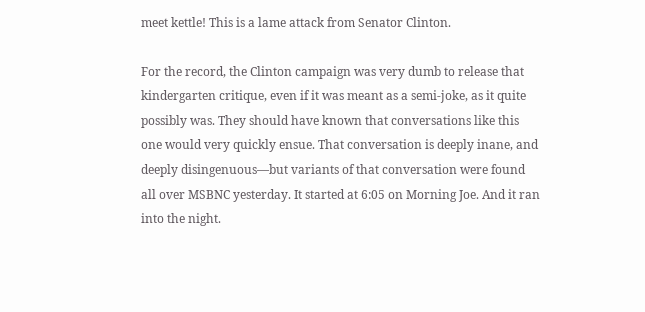meet kettle! This is a lame attack from Senator Clinton.

For the record, the Clinton campaign was very dumb to release that kindergarten critique, even if it was meant as a semi-joke, as it quite possibly was. They should have known that conversations like this one would very quickly ensue. That conversation is deeply inane, and deeply disingenuous—but variants of that conversation were found all over MSBNC yesterday. It started at 6:05 on Morning Joe. And it ran into the night.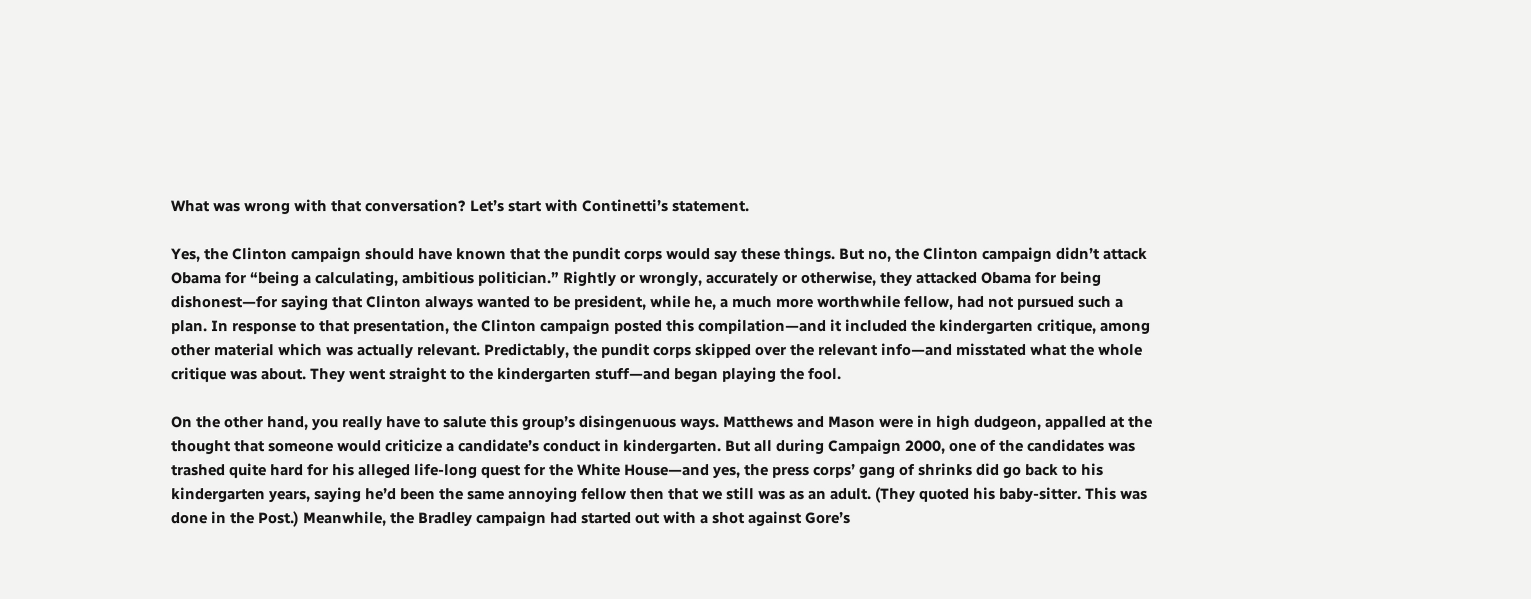What was wrong with that conversation? Let’s start with Continetti’s statement.

Yes, the Clinton campaign should have known that the pundit corps would say these things. But no, the Clinton campaign didn’t attack Obama for “being a calculating, ambitious politician.” Rightly or wrongly, accurately or otherwise, they attacked Obama for being dishonest—for saying that Clinton always wanted to be president, while he, a much more worthwhile fellow, had not pursued such a plan. In response to that presentation, the Clinton campaign posted this compilation—and it included the kindergarten critique, among other material which was actually relevant. Predictably, the pundit corps skipped over the relevant info—and misstated what the whole critique was about. They went straight to the kindergarten stuff—and began playing the fool.

On the other hand, you really have to salute this group’s disingenuous ways. Matthews and Mason were in high dudgeon, appalled at the thought that someone would criticize a candidate’s conduct in kindergarten. But all during Campaign 2000, one of the candidates was trashed quite hard for his alleged life-long quest for the White House—and yes, the press corps’ gang of shrinks did go back to his kindergarten years, saying he’d been the same annoying fellow then that we still was as an adult. (They quoted his baby-sitter. This was done in the Post.) Meanwhile, the Bradley campaign had started out with a shot against Gore’s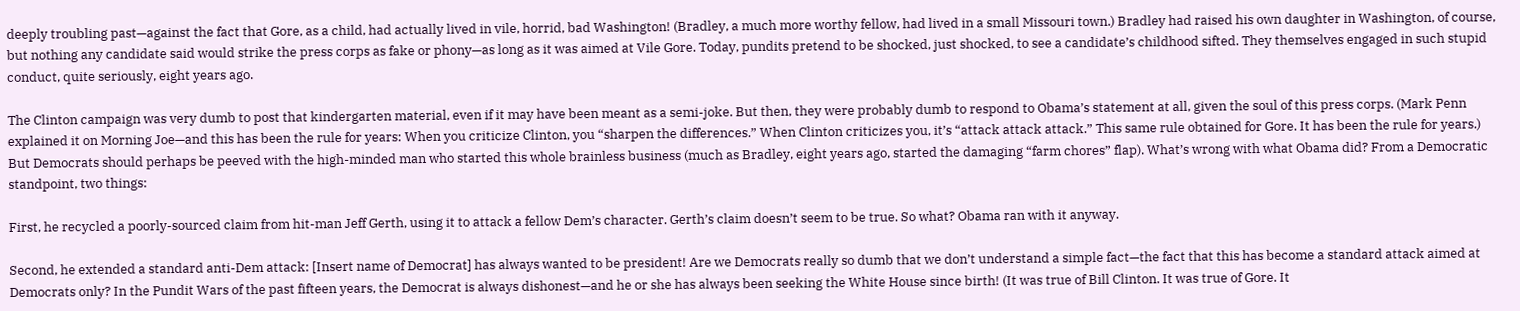deeply troubling past—against the fact that Gore, as a child, had actually lived in vile, horrid, bad Washington! (Bradley, a much more worthy fellow, had lived in a small Missouri town.) Bradley had raised his own daughter in Washington, of course, but nothing any candidate said would strike the press corps as fake or phony—as long as it was aimed at Vile Gore. Today, pundits pretend to be shocked, just shocked, to see a candidate’s childhood sifted. They themselves engaged in such stupid conduct, quite seriously, eight years ago.

The Clinton campaign was very dumb to post that kindergarten material, even if it may have been meant as a semi-joke. But then, they were probably dumb to respond to Obama’s statement at all, given the soul of this press corps. (Mark Penn explained it on Morning Joe—and this has been the rule for years: When you criticize Clinton, you “sharpen the differences.” When Clinton criticizes you, it’s “attack attack attack.” This same rule obtained for Gore. It has been the rule for years.) But Democrats should perhaps be peeved with the high-minded man who started this whole brainless business (much as Bradley, eight years ago, started the damaging “farm chores” flap). What’s wrong with what Obama did? From a Democratic standpoint, two things:

First, he recycled a poorly-sourced claim from hit-man Jeff Gerth, using it to attack a fellow Dem’s character. Gerth’s claim doesn’t seem to be true. So what? Obama ran with it anyway.

Second, he extended a standard anti-Dem attack: [Insert name of Democrat] has always wanted to be president! Are we Democrats really so dumb that we don’t understand a simple fact—the fact that this has become a standard attack aimed at Democrats only? In the Pundit Wars of the past fifteen years, the Democrat is always dishonest—and he or she has always been seeking the White House since birth! (It was true of Bill Clinton. It was true of Gore. It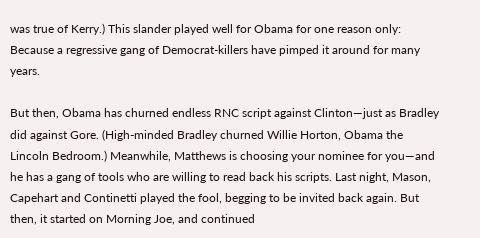was true of Kerry.) This slander played well for Obama for one reason only: Because a regressive gang of Democrat-killers have pimped it around for many years.

But then, Obama has churned endless RNC script against Clinton—just as Bradley did against Gore. (High-minded Bradley churned Willie Horton, Obama the Lincoln Bedroom.) Meanwhile, Matthews is choosing your nominee for you—and he has a gang of tools who are willing to read back his scripts. Last night, Mason, Capehart and Continetti played the fool, begging to be invited back again. But then, it started on Morning Joe, and continued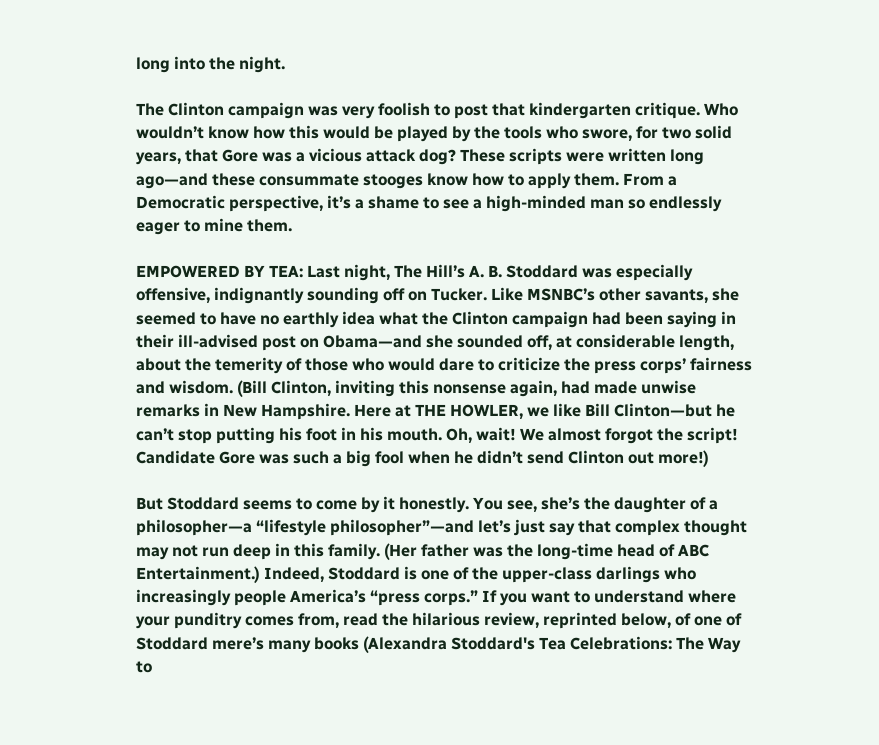long into the night.

The Clinton campaign was very foolish to post that kindergarten critique. Who wouldn’t know how this would be played by the tools who swore, for two solid years, that Gore was a vicious attack dog? These scripts were written long ago—and these consummate stooges know how to apply them. From a Democratic perspective, it’s a shame to see a high-minded man so endlessly eager to mine them.

EMPOWERED BY TEA: Last night, The Hill’s A. B. Stoddard was especially offensive, indignantly sounding off on Tucker. Like MSNBC’s other savants, she seemed to have no earthly idea what the Clinton campaign had been saying in their ill-advised post on Obama—and she sounded off, at considerable length, about the temerity of those who would dare to criticize the press corps’ fairness and wisdom. (Bill Clinton, inviting this nonsense again, had made unwise remarks in New Hampshire. Here at THE HOWLER, we like Bill Clinton—but he can’t stop putting his foot in his mouth. Oh, wait! We almost forgot the script! Candidate Gore was such a big fool when he didn’t send Clinton out more!)

But Stoddard seems to come by it honestly. You see, she’s the daughter of a philosopher—a “lifestyle philosopher”—and let’s just say that complex thought may not run deep in this family. (Her father was the long-time head of ABC Entertainment.) Indeed, Stoddard is one of the upper-class darlings who increasingly people America’s “press corps.” If you want to understand where your punditry comes from, read the hilarious review, reprinted below, of one of Stoddard mere’s many books (Alexandra Stoddard's Tea Celebrations: The Way to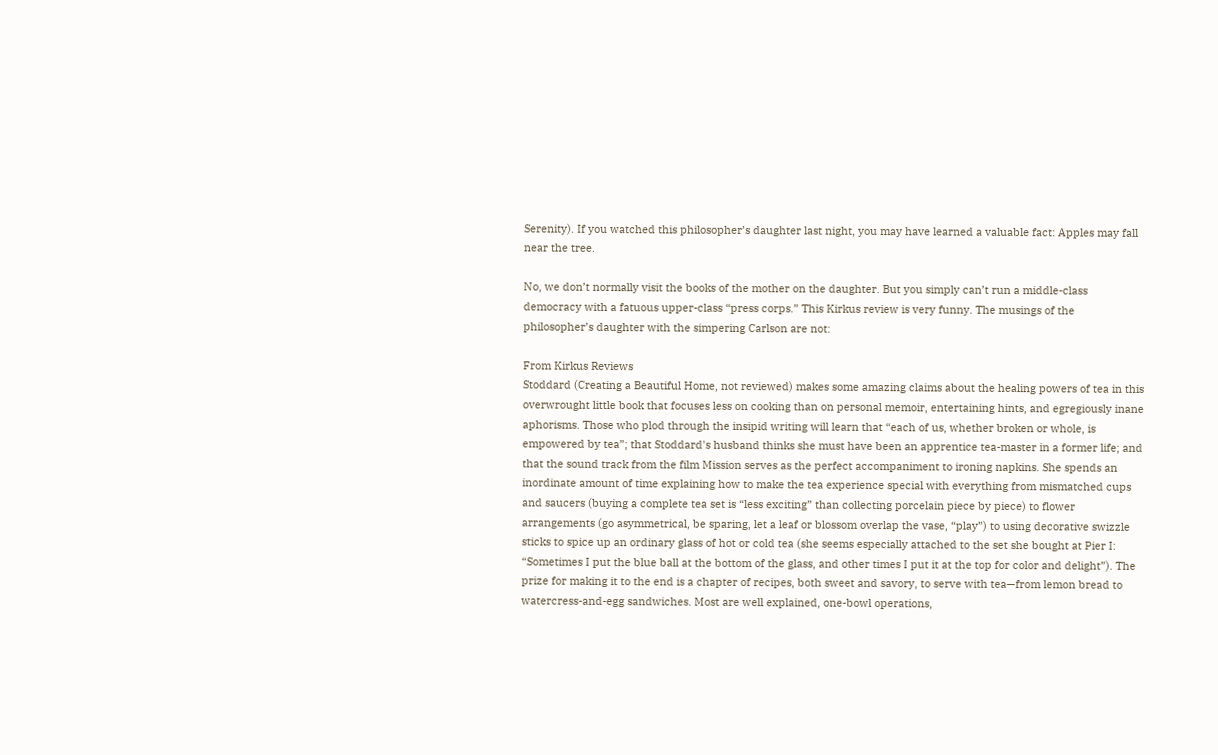Serenity). If you watched this philosopher’s daughter last night, you may have learned a valuable fact: Apples may fall near the tree.

No, we don’t normally visit the books of the mother on the daughter. But you simply can’t run a middle-class democracy with a fatuous upper-class “press corps.” This Kirkus review is very funny. The musings of the philosopher’s daughter with the simpering Carlson are not:

From Kirkus Reviews
Stoddard (Creating a Beautiful Home, not reviewed) makes some amazing claims about the healing powers of tea in this overwrought little book that focuses less on cooking than on personal memoir, entertaining hints, and egregiously inane aphorisms. Those who plod through the insipid writing will learn that “each of us, whether broken or whole, is empowered by tea”; that Stoddard's husband thinks she must have been an apprentice tea-master in a former life; and that the sound track from the film Mission serves as the perfect accompaniment to ironing napkins. She spends an inordinate amount of time explaining how to make the tea experience special with everything from mismatched cups and saucers (buying a complete tea set is “less exciting” than collecting porcelain piece by piece) to flower arrangements (go asymmetrical, be sparing, let a leaf or blossom overlap the vase, “play”) to using decorative swizzle sticks to spice up an ordinary glass of hot or cold tea (she seems especially attached to the set she bought at Pier I: “Sometimes I put the blue ball at the bottom of the glass, and other times I put it at the top for color and delight”). The prize for making it to the end is a chapter of recipes, both sweet and savory, to serve with tea—from lemon bread to watercress-and-egg sandwiches. Most are well explained, one-bowl operations,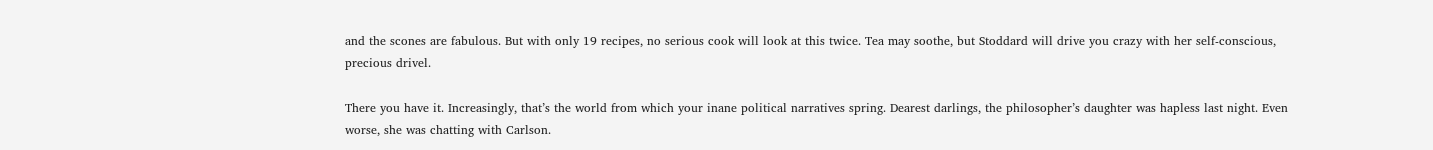and the scones are fabulous. But with only 19 recipes, no serious cook will look at this twice. Tea may soothe, but Stoddard will drive you crazy with her self-conscious, precious drivel.

There you have it. Increasingly, that’s the world from which your inane political narratives spring. Dearest darlings, the philosopher’s daughter was hapless last night. Even worse, she was chatting with Carlson.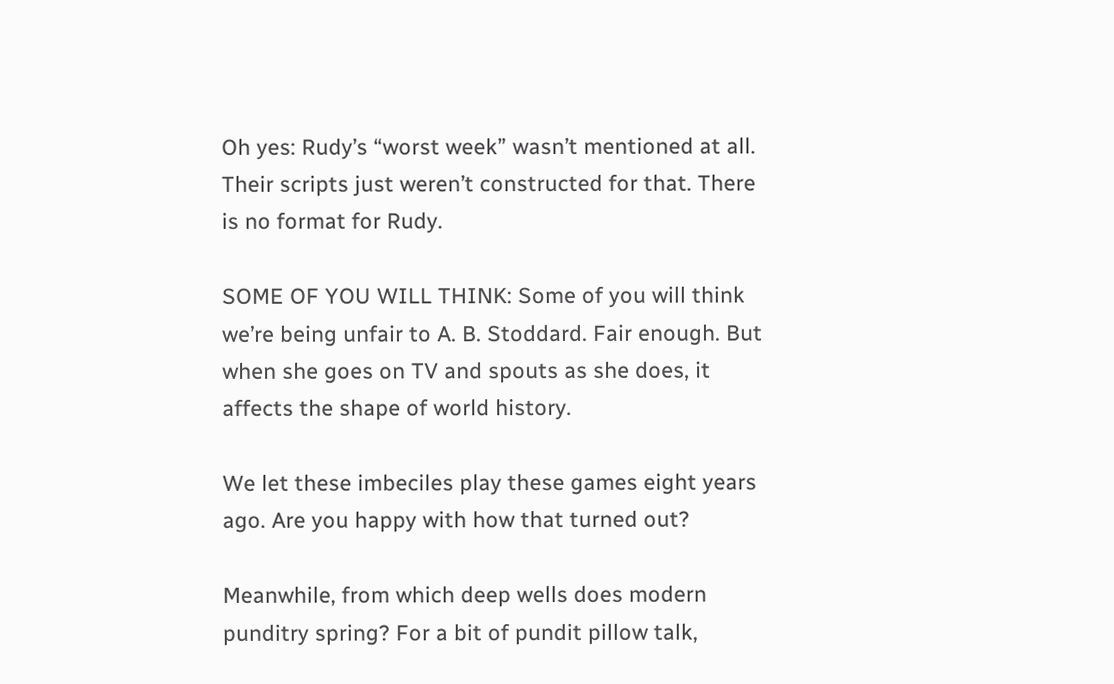Oh yes: Rudy’s “worst week” wasn’t mentioned at all. Their scripts just weren’t constructed for that. There is no format for Rudy.

SOME OF YOU WILL THINK: Some of you will think we’re being unfair to A. B. Stoddard. Fair enough. But when she goes on TV and spouts as she does, it affects the shape of world history.

We let these imbeciles play these games eight years ago. Are you happy with how that turned out?

Meanwhile, from which deep wells does modern punditry spring? For a bit of pundit pillow talk,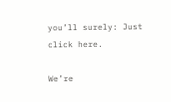you’ll surely: Just click here.

We’re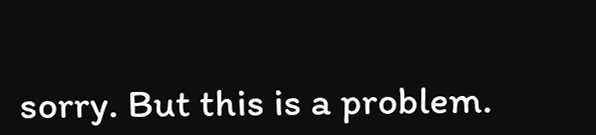sorry. But this is a problem.